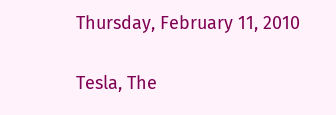Thursday, February 11, 2010

Tesla, The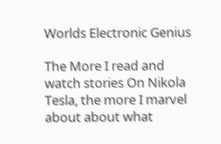Worlds Electronic Genius

The More I read and watch stories On Nikola Tesla, the more I marvel about about what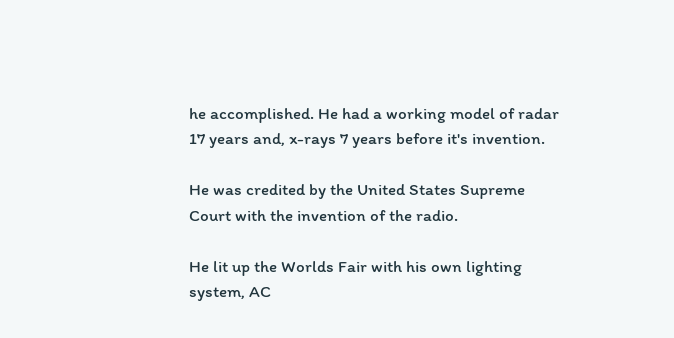he accomplished. He had a working model of radar 17 years and, x-rays 7 years before it's invention.

He was credited by the United States Supreme Court with the invention of the radio.

He lit up the Worlds Fair with his own lighting system, AC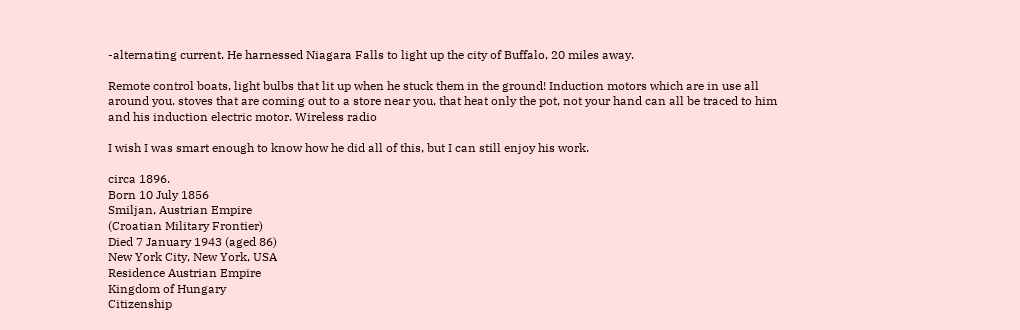-alternating current. He harnessed Niagara Falls to light up the city of Buffalo, 20 miles away.

Remote control boats, light bulbs that lit up when he stuck them in the ground! Induction motors which are in use all around you. stoves that are coming out to a store near you, that heat only the pot, not your hand can all be traced to him and his induction electric motor. Wireless radio

I wish I was smart enough to know how he did all of this, but I can still enjoy his work.

circa 1896.
Born 10 July 1856
Smiljan, Austrian Empire
(Croatian Military Frontier)
Died 7 January 1943 (aged 86)
New York City, New York, USA
Residence Austrian Empire
Kingdom of Hungary
Citizenship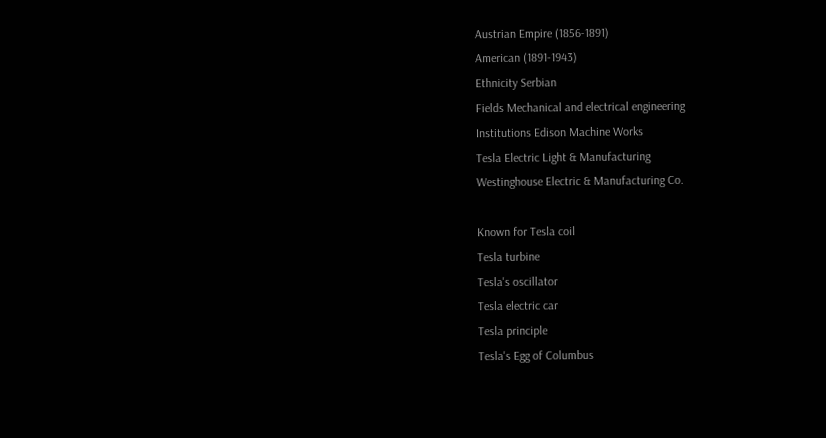Austrian Empire (1856-1891)
American (1891-1943)
Ethnicity Serbian
Fields Mechanical and electrical engineering
Institutions Edison Machine Works
Tesla Electric Light & Manufacturing
Westinghouse Electric & Manufacturing Co.

Known for Tesla coil
Tesla turbine
Tesla's oscillator
Tesla electric car
Tesla principle
Tesla's Egg of Columbus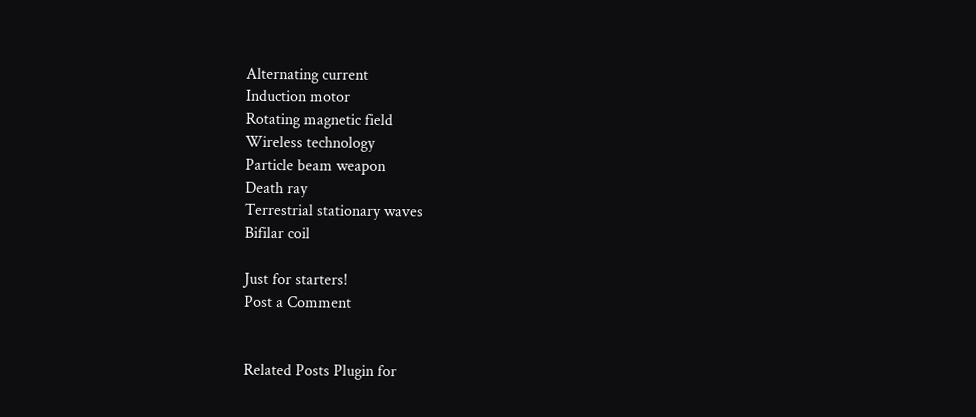Alternating current
Induction motor
Rotating magnetic field
Wireless technology
Particle beam weapon
Death ray
Terrestrial stationary waves
Bifilar coil

Just for starters!
Post a Comment


Related Posts Plugin for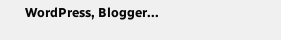WordPress, Blogger...